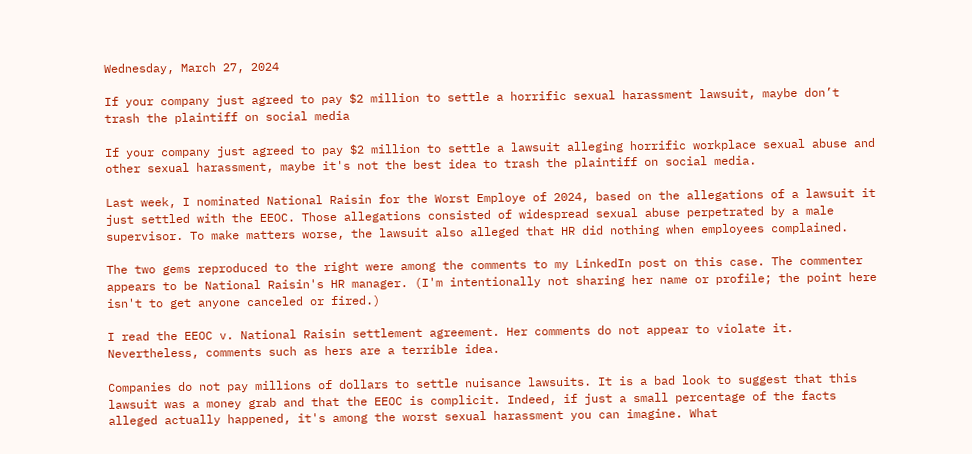Wednesday, March 27, 2024

If your company just agreed to pay $2 million to settle a horrific sexual harassment lawsuit, maybe don’t trash the plaintiff on social media

If your company just agreed to pay $2 million to settle a lawsuit alleging horrific workplace sexual abuse and other sexual harassment, maybe it's not the best idea to trash the plaintiff on social media.

Last week, I nominated National Raisin for the Worst Employe of 2024, based on the allegations of a lawsuit it just settled with the EEOC. Those allegations consisted of widespread sexual abuse perpetrated by a male supervisor. To make matters worse, the lawsuit also alleged that HR did nothing when employees complained.

The two gems reproduced to the right were among the comments to my LinkedIn post on this case. The commenter appears to be National Raisin's HR manager. (I'm intentionally not sharing her name or profile; the point here isn't to get anyone canceled or fired.)

I read the EEOC v. National Raisin settlement agreement. Her comments do not appear to violate it. Nevertheless, comments such as hers are a terrible idea.

Companies do not pay millions of dollars to settle nuisance lawsuits. It is a bad look to suggest that this lawsuit was a money grab and that the EEOC is complicit. Indeed, if just a small percentage of the facts alleged actually happened, it's among the worst sexual harassment you can imagine. What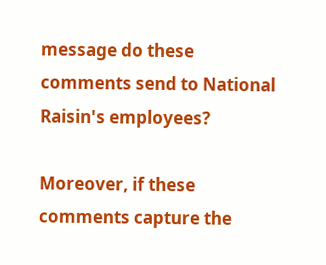message do these comments send to National Raisin's employees?

Moreover, if these comments capture the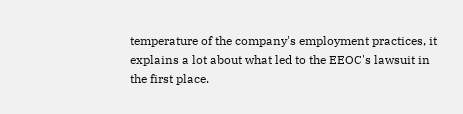temperature of the company's employment practices, it explains a lot about what led to the EEOC's lawsuit in the first place.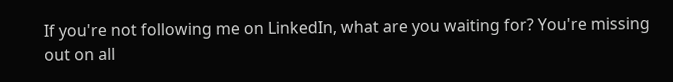If you're not following me on LinkedIn, what are you waiting for? You're missing out on all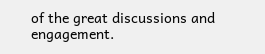of the great discussions and engagement.